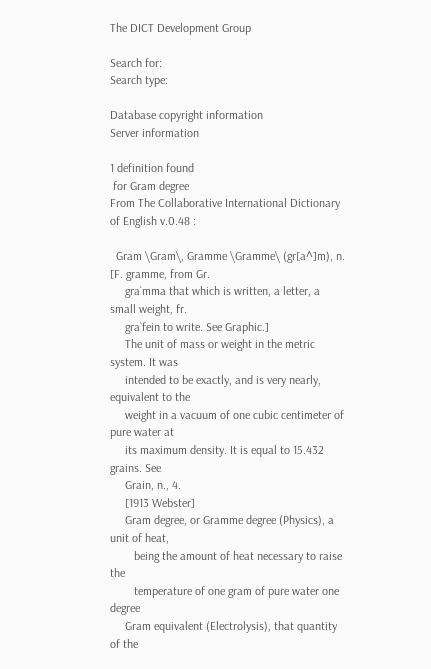The DICT Development Group

Search for:
Search type:

Database copyright information
Server information

1 definition found
 for Gram degree
From The Collaborative International Dictionary of English v.0.48 :

  Gram \Gram\, Gramme \Gramme\ (gr[a^]m), n. [F. gramme, from Gr.
     gra`mma that which is written, a letter, a small weight, fr.
     gra`fein to write. See Graphic.]
     The unit of mass or weight in the metric system. It was
     intended to be exactly, and is very nearly, equivalent to the
     weight in a vacuum of one cubic centimeter of pure water at
     its maximum density. It is equal to 15.432 grains. See
     Grain, n., 4.
     [1913 Webster]
     Gram degree, or Gramme degree (Physics), a unit of heat,
        being the amount of heat necessary to raise the
        temperature of one gram of pure water one degree
     Gram equivalent (Electrolysis), that quantity of the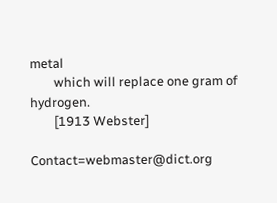metal
        which will replace one gram of hydrogen.
        [1913 Webster]

Contact=webmaster@dict.org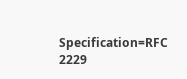Specification=RFC 2229